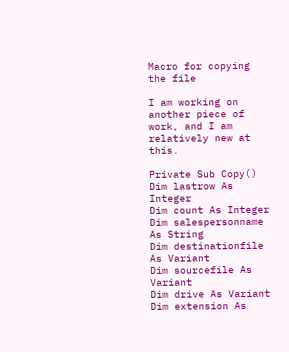Macro for copying the file

I am working on another piece of work, and I am relatively new at this.

Private Sub Copy()
Dim lastrow As Integer
Dim count As Integer
Dim salespersonname As String
Dim destinationfile As Variant
Dim sourcefile As Variant
Dim drive As Variant
Dim extension As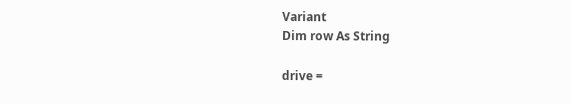Variant
Dim row As String

drive =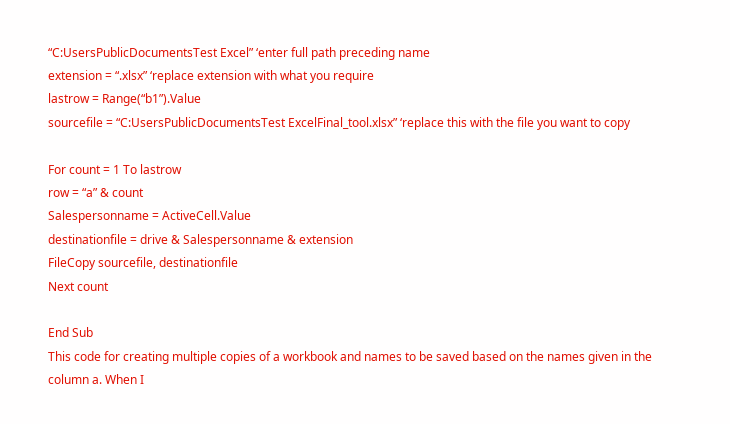“C:UsersPublicDocumentsTest Excel” ‘enter full path preceding name
extension = “.xlsx” ‘replace extension with what you require
lastrow = Range(“b1”).Value
sourcefile = “C:UsersPublicDocumentsTest ExcelFinal_tool.xlsx” ‘replace this with the file you want to copy

For count = 1 To lastrow
row = “a” & count
Salespersonname = ActiveCell.Value
destinationfile = drive & Salespersonname & extension
FileCopy sourcefile, destinationfile
Next count

End Sub
This code for creating multiple copies of a workbook and names to be saved based on the names given in the column a. When I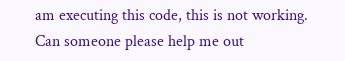am executing this code, this is not working. Can someone please help me out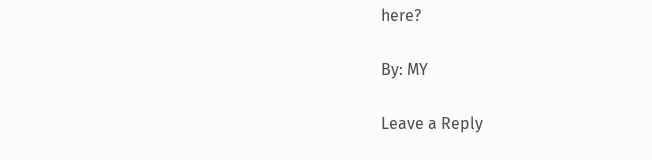here?

By: MY

Leave a Reply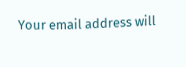Your email address will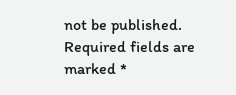not be published. Required fields are marked *